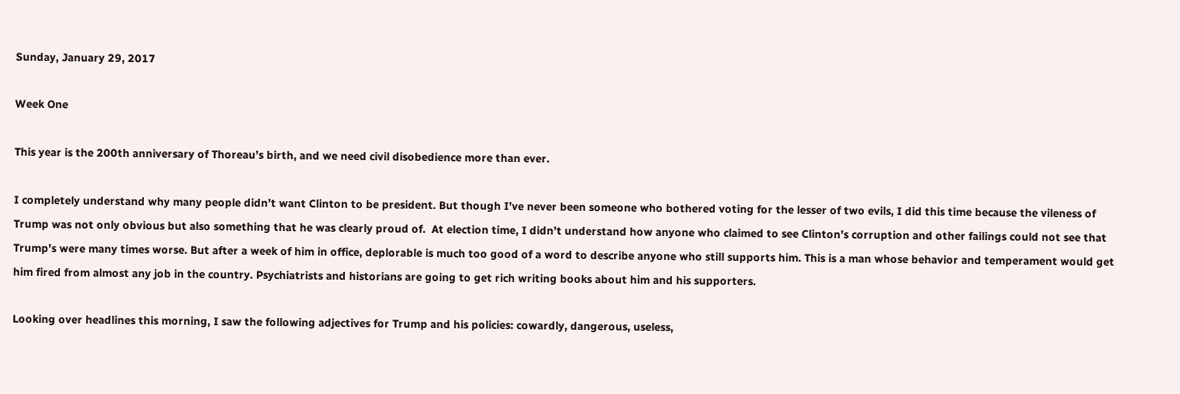Sunday, January 29, 2017

Week One

This year is the 200th anniversary of Thoreau’s birth, and we need civil disobedience more than ever.

I completely understand why many people didn’t want Clinton to be president. But though I’ve never been someone who bothered voting for the lesser of two evils, I did this time because the vileness of Trump was not only obvious but also something that he was clearly proud of.  At election time, I didn’t understand how anyone who claimed to see Clinton’s corruption and other failings could not see that Trump’s were many times worse. But after a week of him in office, deplorable is much too good of a word to describe anyone who still supports him. This is a man whose behavior and temperament would get him fired from almost any job in the country. Psychiatrists and historians are going to get rich writing books about him and his supporters.

Looking over headlines this morning, I saw the following adjectives for Trump and his policies: cowardly, dangerous, useless,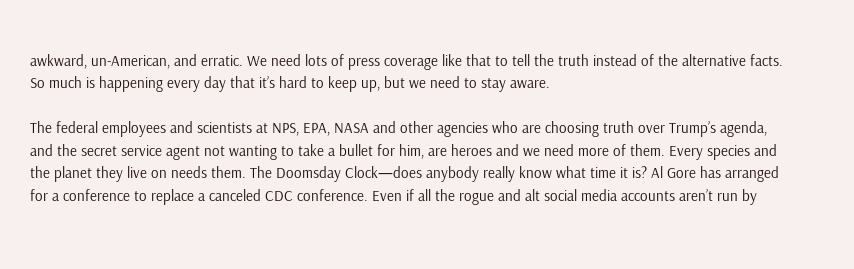awkward, un-American, and erratic. We need lots of press coverage like that to tell the truth instead of the alternative facts. So much is happening every day that it’s hard to keep up, but we need to stay aware.

The federal employees and scientists at NPS, EPA, NASA and other agencies who are choosing truth over Trump’s agenda, and the secret service agent not wanting to take a bullet for him, are heroes and we need more of them. Every species and the planet they live on needs them. The Doomsday Clock—does anybody really know what time it is? Al Gore has arranged for a conference to replace a canceled CDC conference. Even if all the rogue and alt social media accounts aren’t run by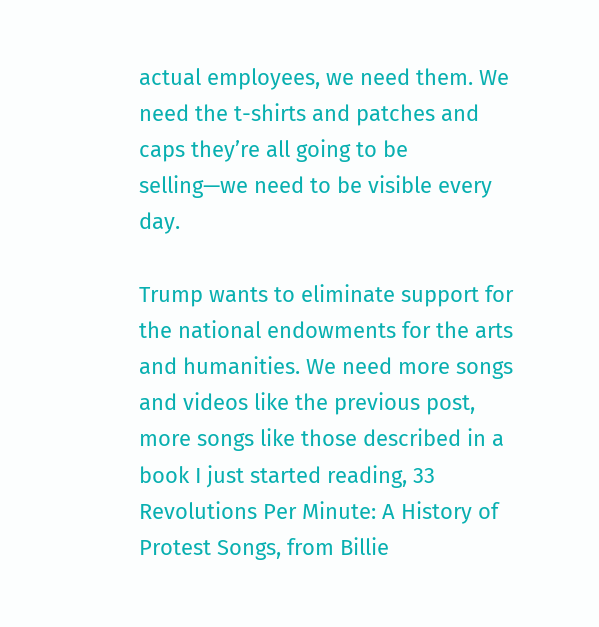actual employees, we need them. We need the t-shirts and patches and caps they’re all going to be selling—we need to be visible every day.

Trump wants to eliminate support for the national endowments for the arts and humanities. We need more songs and videos like the previous post, more songs like those described in a book I just started reading, 33 Revolutions Per Minute: A History of Protest Songs, from Billie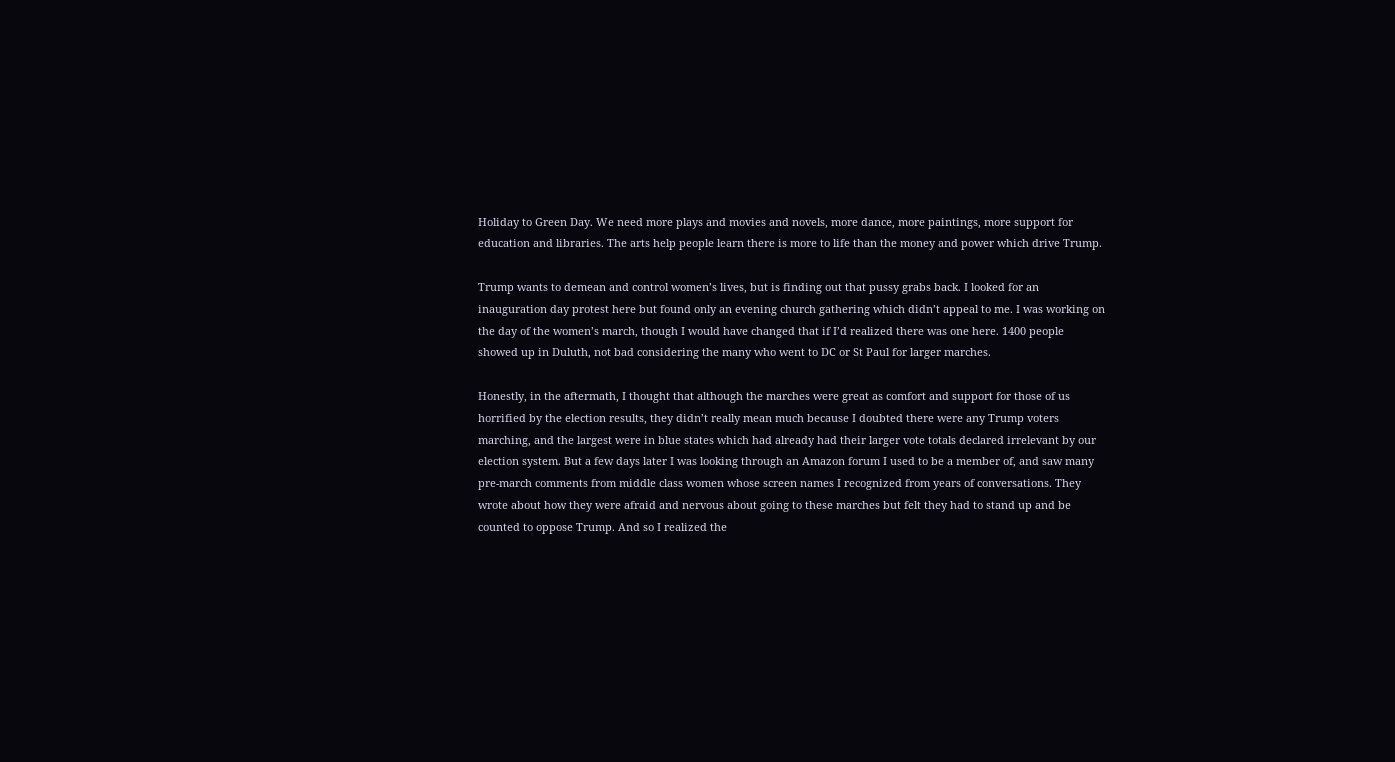Holiday to Green Day. We need more plays and movies and novels, more dance, more paintings, more support for education and libraries. The arts help people learn there is more to life than the money and power which drive Trump.

Trump wants to demean and control women’s lives, but is finding out that pussy grabs back. I looked for an inauguration day protest here but found only an evening church gathering which didn’t appeal to me. I was working on the day of the women’s march, though I would have changed that if I’d realized there was one here. 1400 people showed up in Duluth, not bad considering the many who went to DC or St Paul for larger marches.

Honestly, in the aftermath, I thought that although the marches were great as comfort and support for those of us horrified by the election results, they didn’t really mean much because I doubted there were any Trump voters marching, and the largest were in blue states which had already had their larger vote totals declared irrelevant by our election system. But a few days later I was looking through an Amazon forum I used to be a member of, and saw many pre-march comments from middle class women whose screen names I recognized from years of conversations. They wrote about how they were afraid and nervous about going to these marches but felt they had to stand up and be counted to oppose Trump. And so I realized the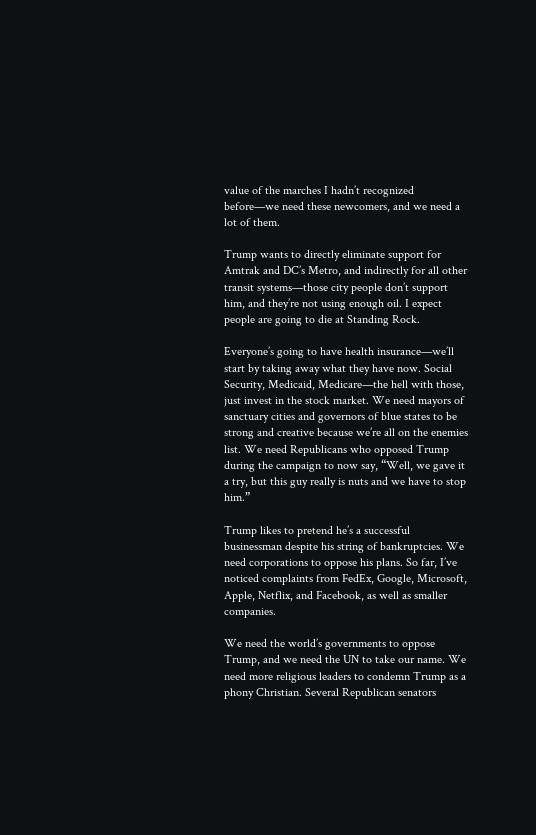value of the marches I hadn’t recognized before—we need these newcomers, and we need a lot of them.

Trump wants to directly eliminate support for Amtrak and DC’s Metro, and indirectly for all other transit systems—those city people don’t support him, and they’re not using enough oil. I expect people are going to die at Standing Rock.

Everyone’s going to have health insurance—we’ll start by taking away what they have now. Social Security, Medicaid, Medicare—the hell with those, just invest in the stock market. We need mayors of sanctuary cities and governors of blue states to be strong and creative because we’re all on the enemies list. We need Republicans who opposed Trump during the campaign to now say, “Well, we gave it a try, but this guy really is nuts and we have to stop him.”

Trump likes to pretend he’s a successful businessman despite his string of bankruptcies. We need corporations to oppose his plans. So far, I’ve noticed complaints from FedEx, Google, Microsoft, Apple, Netflix, and Facebook, as well as smaller companies.

We need the world’s governments to oppose Trump, and we need the UN to take our name. We need more religious leaders to condemn Trump as a phony Christian. Several Republican senators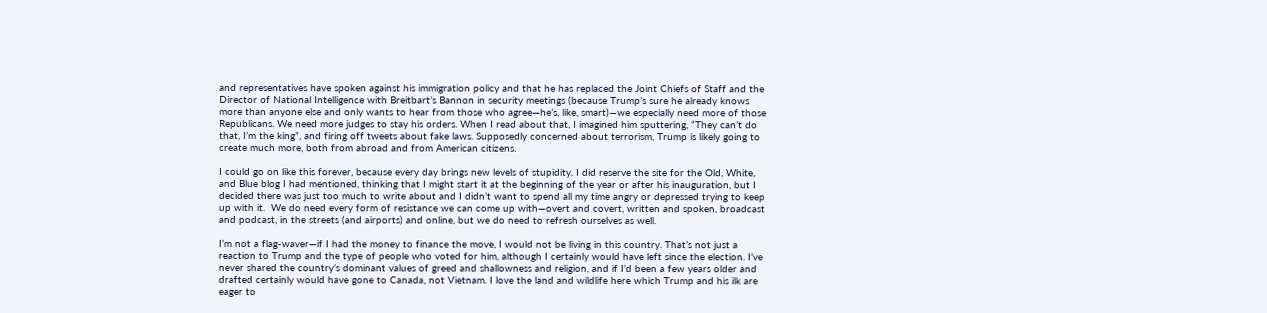and representatives have spoken against his immigration policy and that he has replaced the Joint Chiefs of Staff and the Director of National Intelligence with Breitbart’s Bannon in security meetings (because Trump’s sure he already knows more than anyone else and only wants to hear from those who agree—he’s, like, smart)—we especially need more of those Republicans. We need more judges to stay his orders. When I read about that, I imagined him sputtering, “They can’t do that, I’m the king”, and firing off tweets about fake laws. Supposedly concerned about terrorism, Trump is likely going to create much more, both from abroad and from American citizens.

I could go on like this forever, because every day brings new levels of stupidity. I did reserve the site for the Old, White, and Blue blog I had mentioned, thinking that I might start it at the beginning of the year or after his inauguration, but I decided there was just too much to write about and I didn’t want to spend all my time angry or depressed trying to keep up with it.  We do need every form of resistance we can come up with—overt and covert, written and spoken, broadcast and podcast, in the streets (and airports) and online, but we do need to refresh ourselves as well.

I’m not a flag-waver—if I had the money to finance the move, I would not be living in this country. That’s not just a reaction to Trump and the type of people who voted for him, although I certainly would have left since the election. I’ve never shared the country’s dominant values of greed and shallowness and religion, and if I’d been a few years older and drafted certainly would have gone to Canada, not Vietnam. I love the land and wildlife here which Trump and his ilk are eager to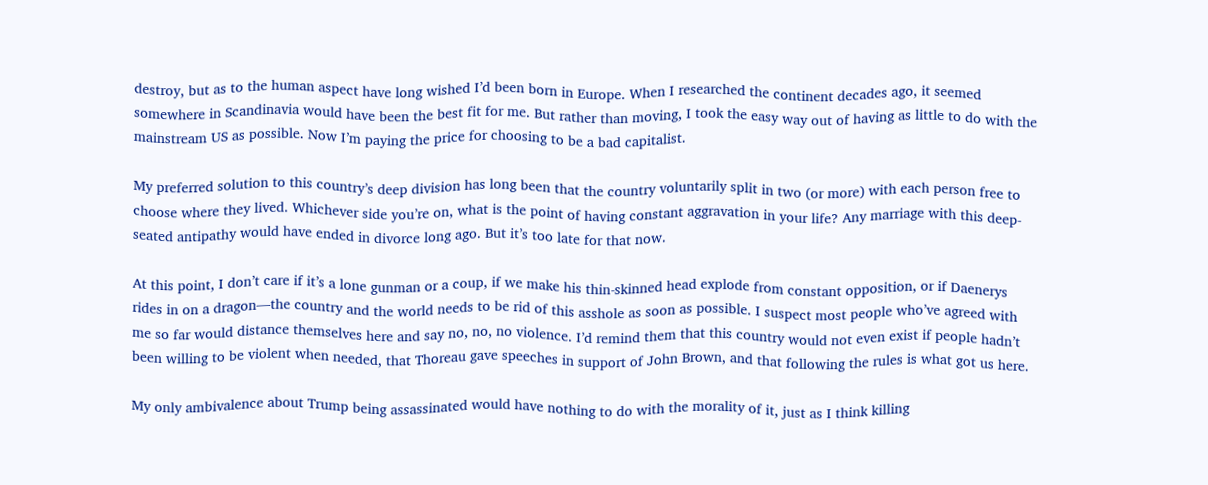destroy, but as to the human aspect have long wished I’d been born in Europe. When I researched the continent decades ago, it seemed somewhere in Scandinavia would have been the best fit for me. But rather than moving, I took the easy way out of having as little to do with the mainstream US as possible. Now I’m paying the price for choosing to be a bad capitalist.

My preferred solution to this country’s deep division has long been that the country voluntarily split in two (or more) with each person free to choose where they lived. Whichever side you’re on, what is the point of having constant aggravation in your life? Any marriage with this deep-seated antipathy would have ended in divorce long ago. But it’s too late for that now.

At this point, I don’t care if it’s a lone gunman or a coup, if we make his thin-skinned head explode from constant opposition, or if Daenerys rides in on a dragon—the country and the world needs to be rid of this asshole as soon as possible. I suspect most people who’ve agreed with me so far would distance themselves here and say no, no, no violence. I’d remind them that this country would not even exist if people hadn’t been willing to be violent when needed, that Thoreau gave speeches in support of John Brown, and that following the rules is what got us here.

My only ambivalence about Trump being assassinated would have nothing to do with the morality of it, just as I think killing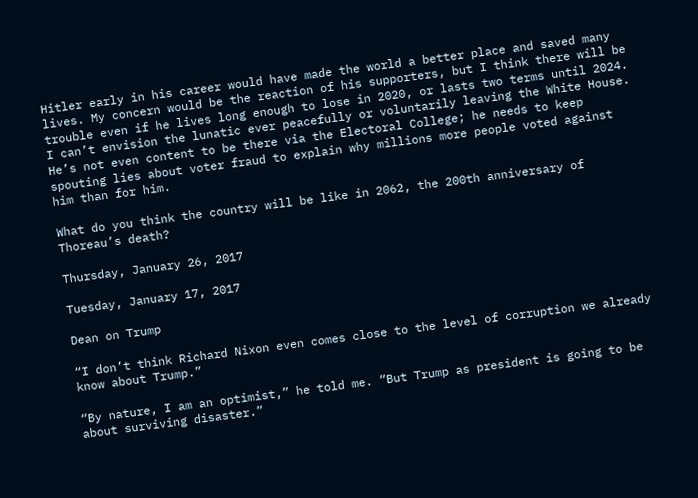Hitler early in his career would have made the world a better place and saved many lives. My concern would be the reaction of his supporters, but I think there will be trouble even if he lives long enough to lose in 2020, or lasts two terms until 2024. I can’t envision the lunatic ever peacefully or voluntarily leaving the White House. He’s not even content to be there via the Electoral College; he needs to keep spouting lies about voter fraud to explain why millions more people voted against him than for him.

What do you think the country will be like in 2062, the 200th anniversary of Thoreau’s death?

Thursday, January 26, 2017

Tuesday, January 17, 2017

Dean on Trump

“I don’t think Richard Nixon even comes close to the level of corruption we already know about Trump.”

“By nature, I am an optimist,” he told me. “But Trump as president is going to be about surviving disaster.”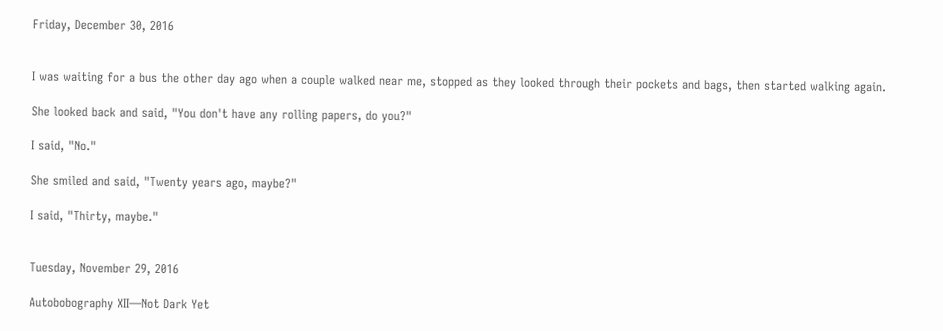Friday, December 30, 2016


I was waiting for a bus the other day ago when a couple walked near me, stopped as they looked through their pockets and bags, then started walking again.

She looked back and said, "You don't have any rolling papers, do you?"

I said, "No."

She smiled and said, "Twenty years ago, maybe?"

I said, "Thirty, maybe."


Tuesday, November 29, 2016

Autobobography XII—Not Dark Yet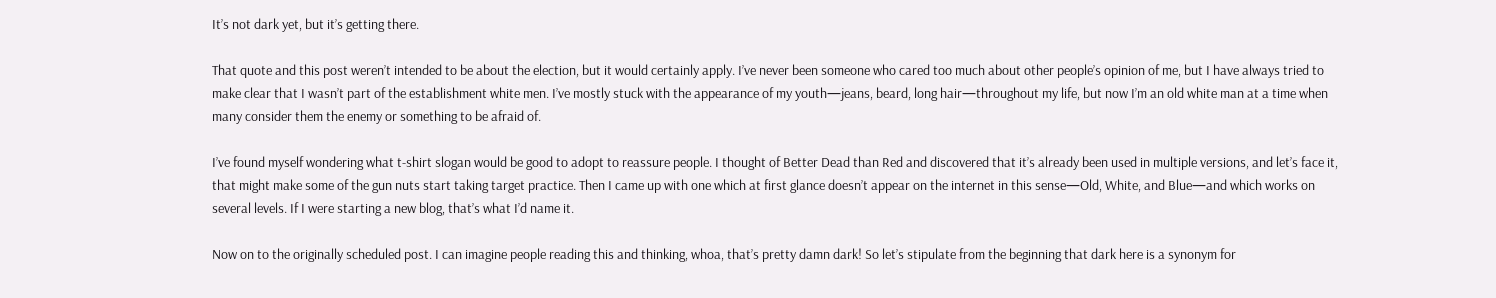It’s not dark yet, but it’s getting there.

That quote and this post weren’t intended to be about the election, but it would certainly apply. I’ve never been someone who cared too much about other people’s opinion of me, but I have always tried to make clear that I wasn’t part of the establishment white men. I’ve mostly stuck with the appearance of my youth—jeans, beard, long hair—throughout my life, but now I’m an old white man at a time when many consider them the enemy or something to be afraid of.

I’ve found myself wondering what t-shirt slogan would be good to adopt to reassure people. I thought of Better Dead than Red and discovered that it’s already been used in multiple versions, and let’s face it, that might make some of the gun nuts start taking target practice. Then I came up with one which at first glance doesn’t appear on the internet in this sense—Old, White, and Blue—and which works on several levels. If I were starting a new blog, that’s what I’d name it.

Now on to the originally scheduled post. I can imagine people reading this and thinking, whoa, that’s pretty damn dark! So let’s stipulate from the beginning that dark here is a synonym for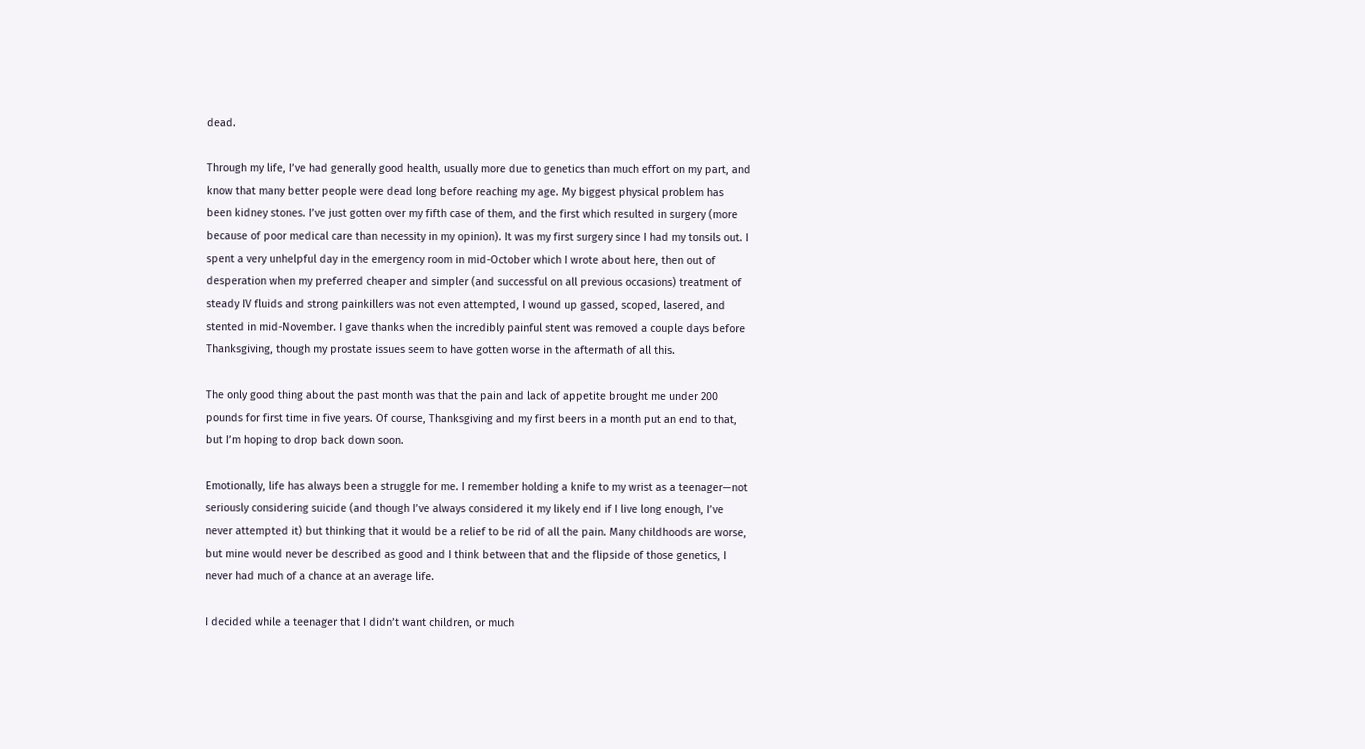dead.

Through my life, I’ve had generally good health, usually more due to genetics than much effort on my part, and know that many better people were dead long before reaching my age. My biggest physical problem has been kidney stones. I’ve just gotten over my fifth case of them, and the first which resulted in surgery (more because of poor medical care than necessity in my opinion). It was my first surgery since I had my tonsils out. I spent a very unhelpful day in the emergency room in mid-October which I wrote about here, then out of desperation when my preferred cheaper and simpler (and successful on all previous occasions) treatment of steady IV fluids and strong painkillers was not even attempted, I wound up gassed, scoped, lasered, and stented in mid-November. I gave thanks when the incredibly painful stent was removed a couple days before Thanksgiving, though my prostate issues seem to have gotten worse in the aftermath of all this.

The only good thing about the past month was that the pain and lack of appetite brought me under 200 pounds for first time in five years. Of course, Thanksgiving and my first beers in a month put an end to that, but I’m hoping to drop back down soon.

Emotionally, life has always been a struggle for me. I remember holding a knife to my wrist as a teenager—not seriously considering suicide (and though I’ve always considered it my likely end if I live long enough, I’ve never attempted it) but thinking that it would be a relief to be rid of all the pain. Many childhoods are worse, but mine would never be described as good and I think between that and the flipside of those genetics, I never had much of a chance at an average life.

I decided while a teenager that I didn’t want children, or much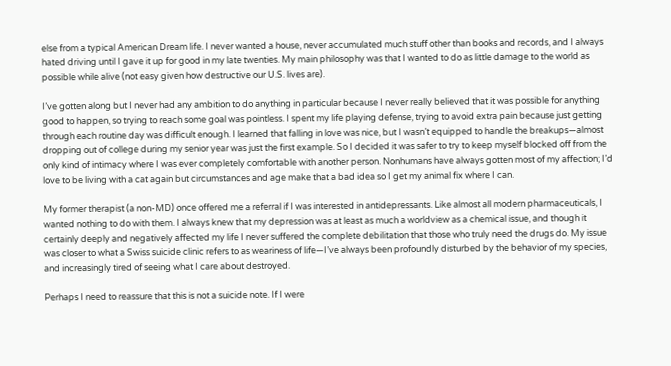else from a typical American Dream life. I never wanted a house, never accumulated much stuff other than books and records, and I always hated driving until I gave it up for good in my late twenties. My main philosophy was that I wanted to do as little damage to the world as possible while alive (not easy given how destructive our U.S. lives are).

I’ve gotten along but I never had any ambition to do anything in particular because I never really believed that it was possible for anything good to happen, so trying to reach some goal was pointless. I spent my life playing defense, trying to avoid extra pain because just getting through each routine day was difficult enough. I learned that falling in love was nice, but I wasn’t equipped to handle the breakups—almost dropping out of college during my senior year was just the first example. So I decided it was safer to try to keep myself blocked off from the only kind of intimacy where I was ever completely comfortable with another person. Nonhumans have always gotten most of my affection; I’d love to be living with a cat again but circumstances and age make that a bad idea so I get my animal fix where I can.

My former therapist (a non-MD) once offered me a referral if I was interested in antidepressants. Like almost all modern pharmaceuticals, I wanted nothing to do with them. I always knew that my depression was at least as much a worldview as a chemical issue, and though it certainly deeply and negatively affected my life I never suffered the complete debilitation that those who truly need the drugs do. My issue was closer to what a Swiss suicide clinic refers to as weariness of life—I’ve always been profoundly disturbed by the behavior of my species, and increasingly tired of seeing what I care about destroyed.

Perhaps I need to reassure that this is not a suicide note. If I were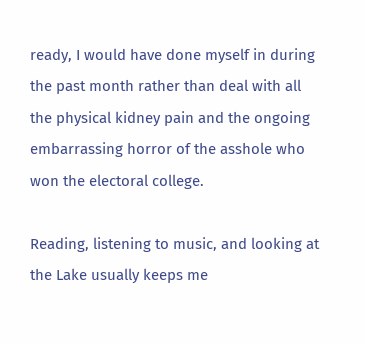ready, I would have done myself in during the past month rather than deal with all the physical kidney pain and the ongoing embarrassing horror of the asshole who won the electoral college.

Reading, listening to music, and looking at the Lake usually keeps me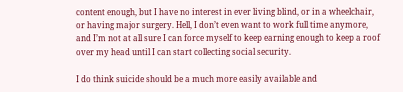content enough, but I have no interest in ever living blind, or in a wheelchair, or having major surgery. Hell, I don’t even want to work full time anymore, and I’m not at all sure I can force myself to keep earning enough to keep a roof over my head until I can start collecting social security.

I do think suicide should be a much more easily available and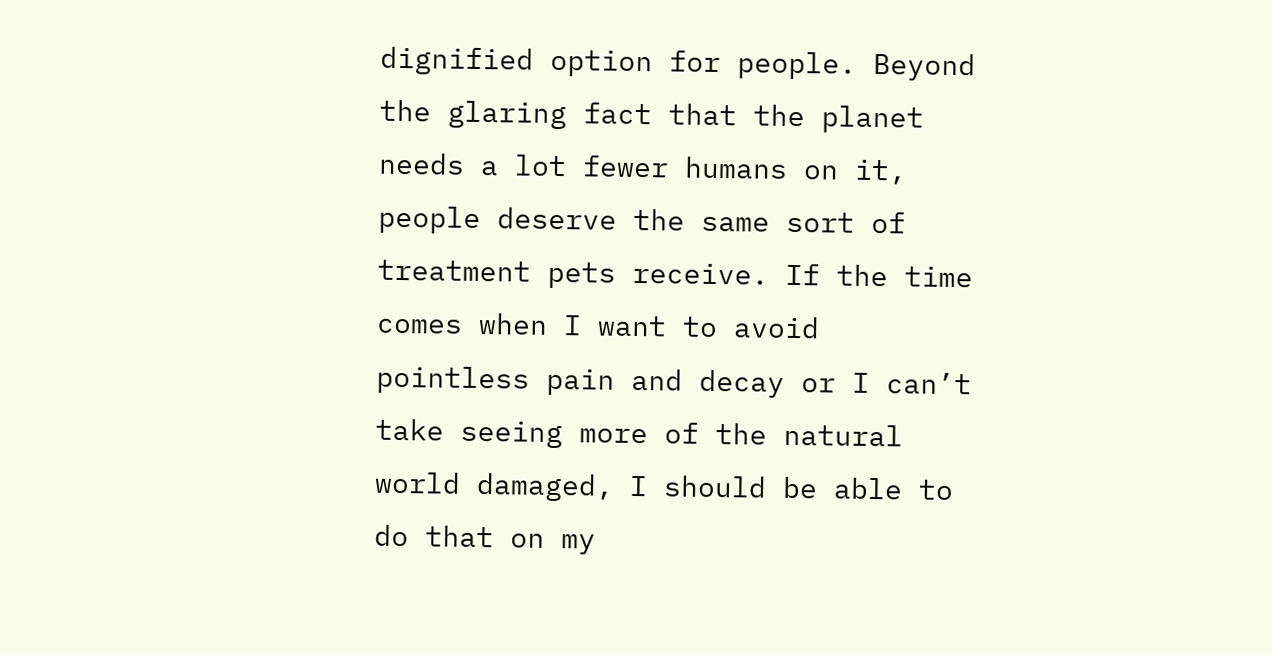dignified option for people. Beyond the glaring fact that the planet needs a lot fewer humans on it, people deserve the same sort of treatment pets receive. If the time comes when I want to avoid pointless pain and decay or I can’t take seeing more of the natural world damaged, I should be able to do that on my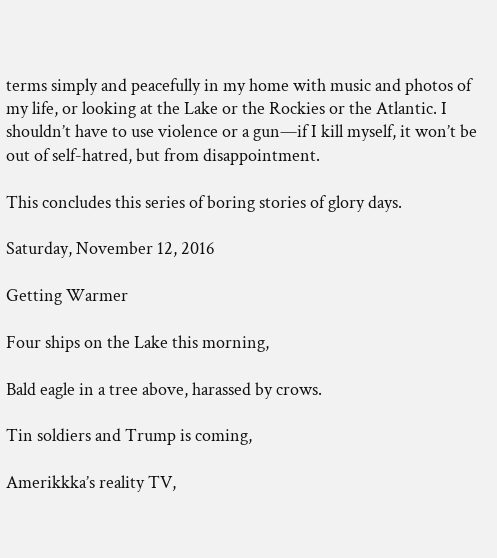terms simply and peacefully in my home with music and photos of my life, or looking at the Lake or the Rockies or the Atlantic. I shouldn’t have to use violence or a gun—if I kill myself, it won’t be out of self-hatred, but from disappointment.

This concludes this series of boring stories of glory days.

Saturday, November 12, 2016

Getting Warmer

Four ships on the Lake this morning,

Bald eagle in a tree above, harassed by crows.

Tin soldiers and Trump is coming,

Amerikkka’s reality TV,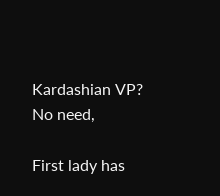Kardashian VP? No need,

First lady has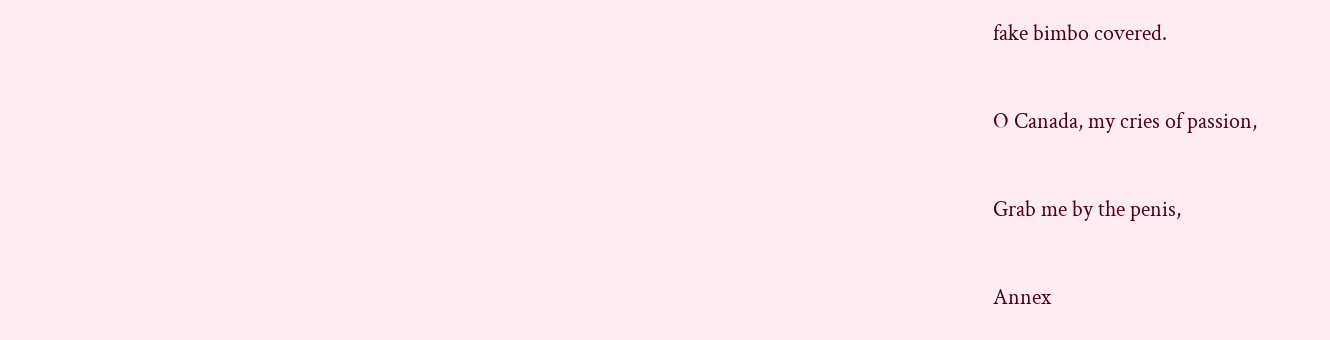fake bimbo covered.

O Canada, my cries of passion,

Grab me by the penis,

Annex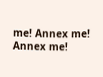me! Annex me! Annex me!